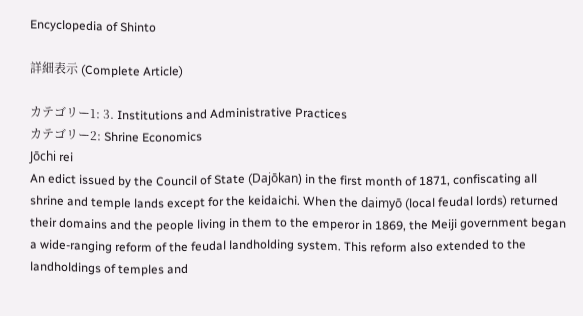Encyclopedia of Shinto

詳細表示 (Complete Article)

カテゴリー1: 3. Institutions and Administrative Practices
カテゴリー2: Shrine Economics
Jōchi rei
An edict issued by the Council of State (Dajōkan) in the first month of 1871, confiscating all shrine and temple lands except for the keidaichi. When the daimyō (local feudal lords) returned their domains and the people living in them to the emperor in 1869, the Meiji government began a wide-ranging reform of the feudal landholding system. This reform also extended to the landholdings of temples and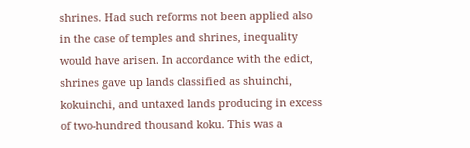shrines. Had such reforms not been applied also in the case of temples and shrines, inequality would have arisen. In accordance with the edict, shrines gave up lands classified as shuinchi, kokuinchi, and untaxed lands producing in excess of two-hundred thousand koku. This was a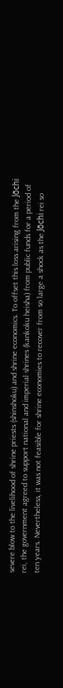severe blow to the livelihood of shrine priests (shinshoku) and shrine economics. To offset this loss arising from the Jōchi rei, the government agreed to support national and imperial shrines (kankoku heisha) from public funds for a period of ten years. Nevertheless, it was not feasible for shrine economies to recover from so large a shock as the Jōchi rei so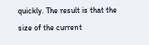quickly. The result is that the size of the current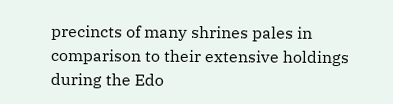precincts of many shrines pales in comparison to their extensive holdings during the Edo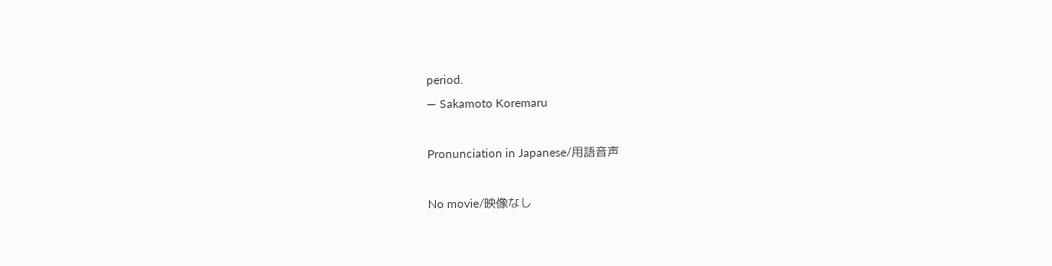period.
— Sakamoto Koremaru

Pronunciation in Japanese/用語音声

No movie/映像なし